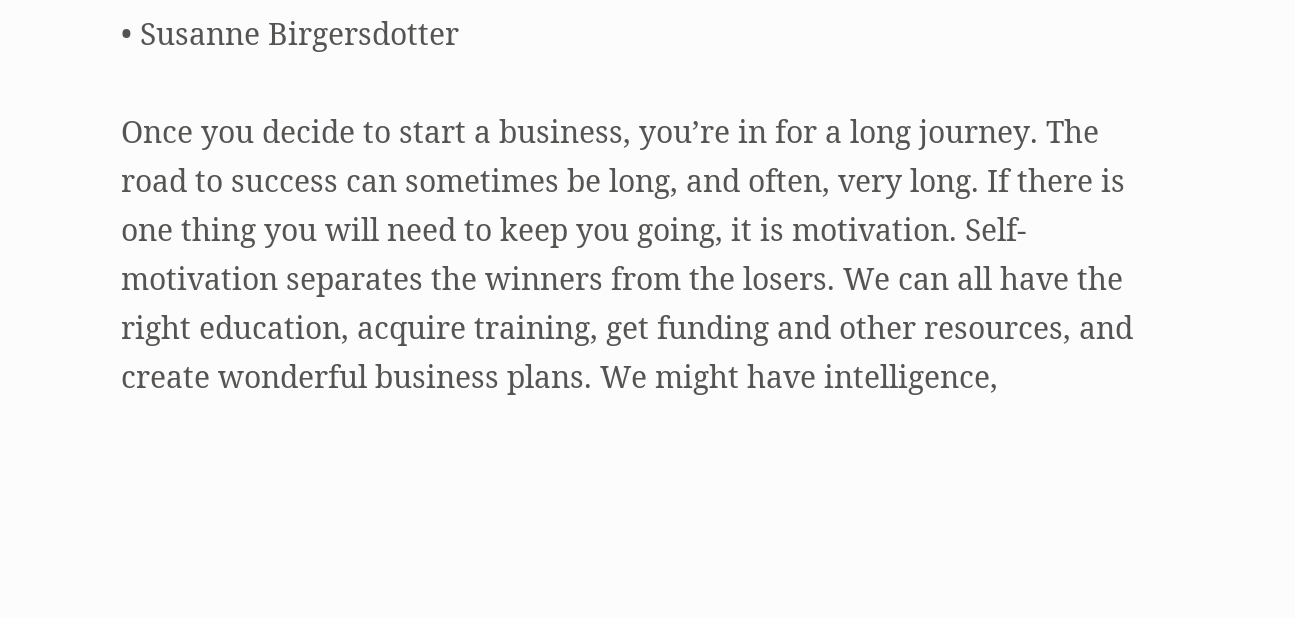• Susanne Birgersdotter

Once you decide to start a business, you’re in for a long journey. The road to success can sometimes be long, and often, very long. If there is one thing you will need to keep you going, it is motivation. Self-motivation separates the winners from the losers. We can all have the right education, acquire training, get funding and other resources, and create wonderful business plans. We might have intelligence,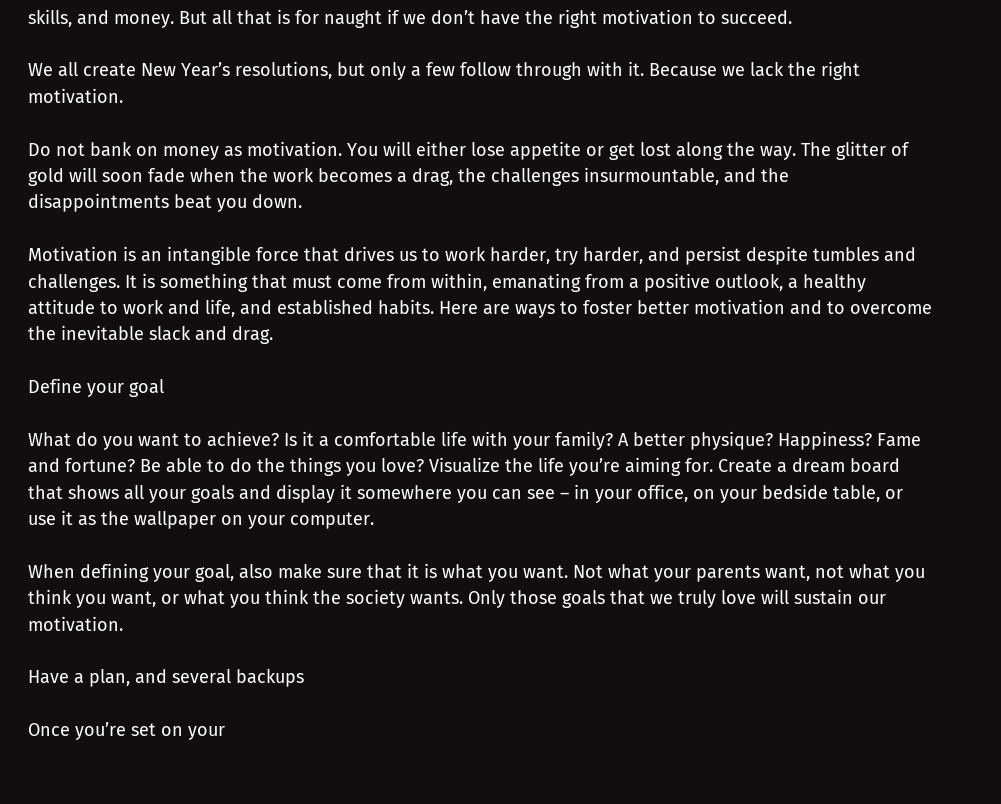skills, and money. But all that is for naught if we don’t have the right motivation to succeed.

We all create New Year’s resolutions, but only a few follow through with it. Because we lack the right motivation.

Do not bank on money as motivation. You will either lose appetite or get lost along the way. The glitter of gold will soon fade when the work becomes a drag, the challenges insurmountable, and the disappointments beat you down.

Motivation is an intangible force that drives us to work harder, try harder, and persist despite tumbles and challenges. It is something that must come from within, emanating from a positive outlook, a healthy attitude to work and life, and established habits. Here are ways to foster better motivation and to overcome the inevitable slack and drag.

Define your goal

What do you want to achieve? Is it a comfortable life with your family? A better physique? Happiness? Fame and fortune? Be able to do the things you love? Visualize the life you’re aiming for. Create a dream board that shows all your goals and display it somewhere you can see – in your office, on your bedside table, or use it as the wallpaper on your computer.

When defining your goal, also make sure that it is what you want. Not what your parents want, not what you think you want, or what you think the society wants. Only those goals that we truly love will sustain our motivation.

Have a plan, and several backups

Once you’re set on your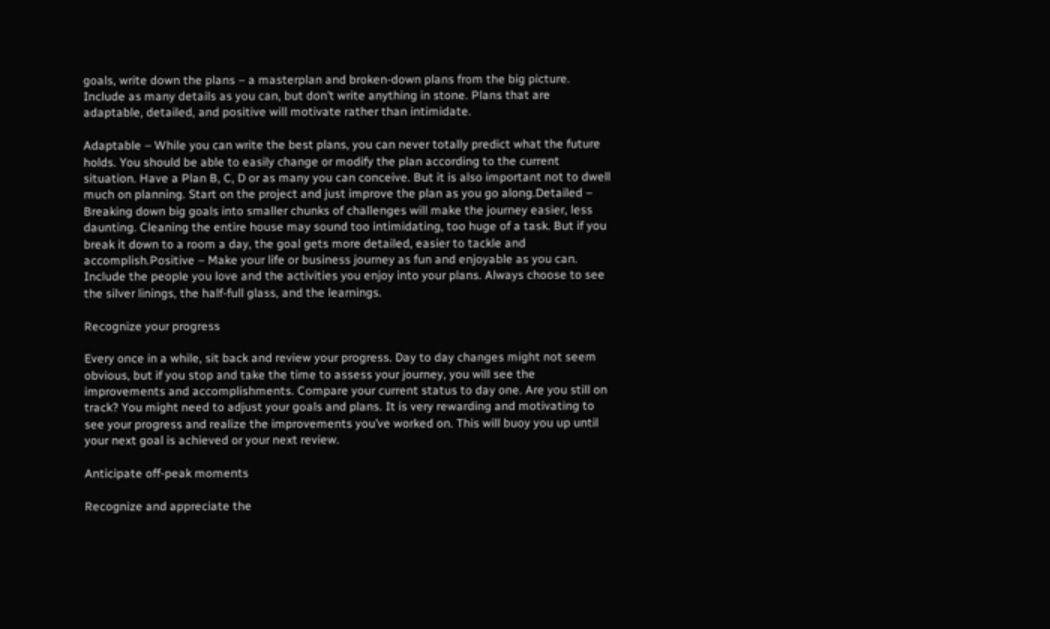goals, write down the plans – a masterplan and broken-down plans from the big picture. Include as many details as you can, but don’t write anything in stone. Plans that are adaptable, detailed, and positive will motivate rather than intimidate.

Adaptable – While you can write the best plans, you can never totally predict what the future holds. You should be able to easily change or modify the plan according to the current situation. Have a Plan B, C, D or as many you can conceive. But it is also important not to dwell much on planning. Start on the project and just improve the plan as you go along.Detailed – Breaking down big goals into smaller chunks of challenges will make the journey easier, less daunting. Cleaning the entire house may sound too intimidating, too huge of a task. But if you break it down to a room a day, the goal gets more detailed, easier to tackle and accomplish.Positive – Make your life or business journey as fun and enjoyable as you can. Include the people you love and the activities you enjoy into your plans. Always choose to see the silver linings, the half-full glass, and the learnings.

Recognize your progress

Every once in a while, sit back and review your progress. Day to day changes might not seem obvious, but if you stop and take the time to assess your journey, you will see the improvements and accomplishments. Compare your current status to day one. Are you still on track? You might need to adjust your goals and plans. It is very rewarding and motivating to see your progress and realize the improvements you’ve worked on. This will buoy you up until your next goal is achieved or your next review.

Anticipate off-peak moments

Recognize and appreciate the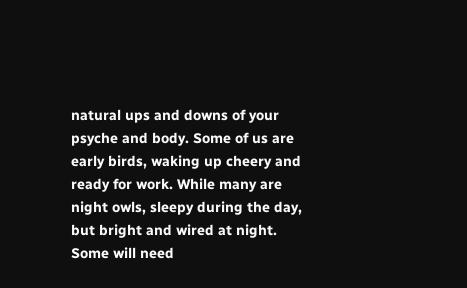natural ups and downs of your psyche and body. Some of us are early birds, waking up cheery and ready for work. While many are night owls, sleepy during the day, but bright and wired at night. Some will need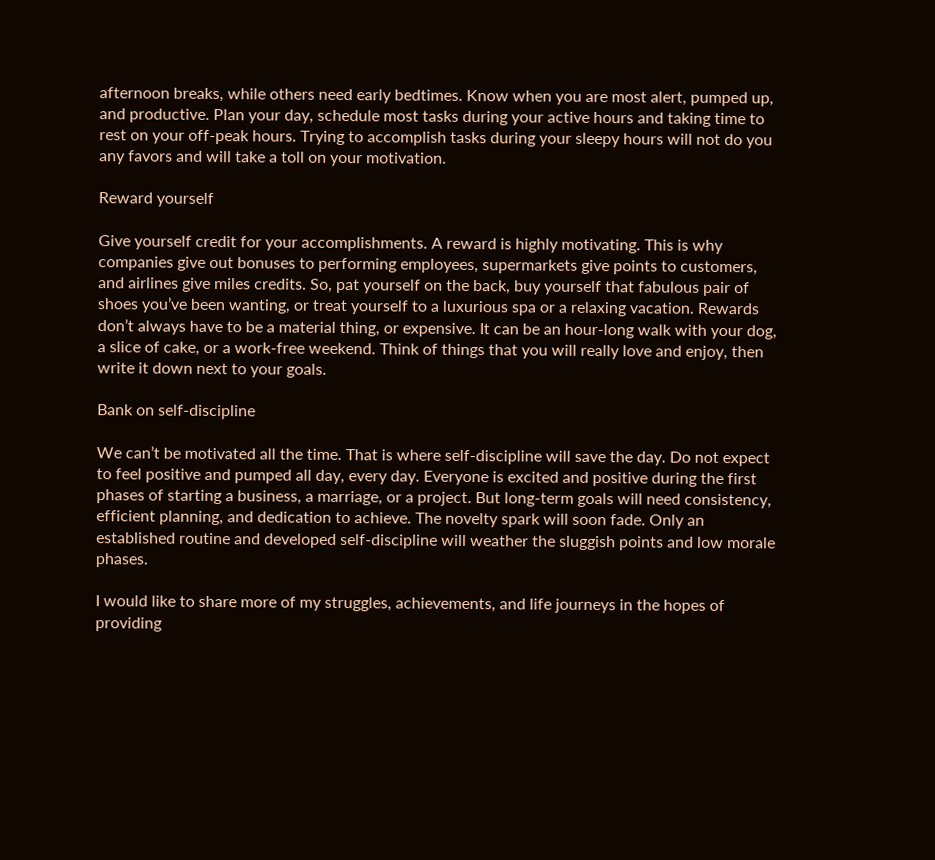afternoon breaks, while others need early bedtimes. Know when you are most alert, pumped up, and productive. Plan your day, schedule most tasks during your active hours and taking time to rest on your off-peak hours. Trying to accomplish tasks during your sleepy hours will not do you any favors and will take a toll on your motivation.

Reward yourself

Give yourself credit for your accomplishments. A reward is highly motivating. This is why companies give out bonuses to performing employees, supermarkets give points to customers, and airlines give miles credits. So, pat yourself on the back, buy yourself that fabulous pair of shoes you’ve been wanting, or treat yourself to a luxurious spa or a relaxing vacation. Rewards don’t always have to be a material thing, or expensive. It can be an hour-long walk with your dog, a slice of cake, or a work-free weekend. Think of things that you will really love and enjoy, then write it down next to your goals.

Bank on self-discipline

We can’t be motivated all the time. That is where self-discipline will save the day. Do not expect to feel positive and pumped all day, every day. Everyone is excited and positive during the first phases of starting a business, a marriage, or a project. But long-term goals will need consistency, efficient planning, and dedication to achieve. The novelty spark will soon fade. Only an established routine and developed self-discipline will weather the sluggish points and low morale phases.

I would like to share more of my struggles, achievements, and life journeys in the hopes of providing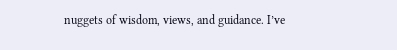nuggets of wisdom, views, and guidance. I’ve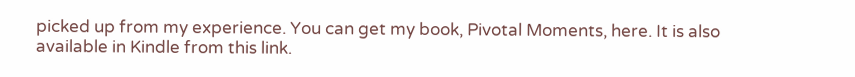picked up from my experience. You can get my book, Pivotal Moments, here. It is also available in Kindle from this link.